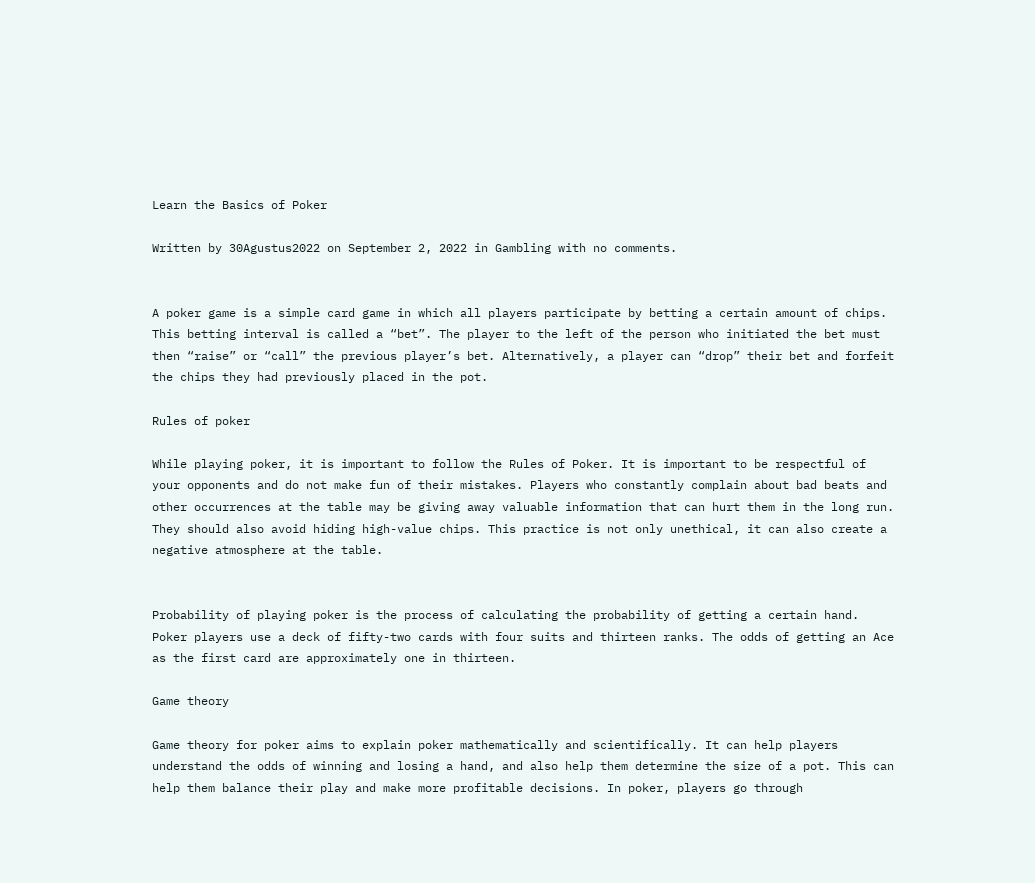Learn the Basics of Poker

Written by 30Agustus2022 on September 2, 2022 in Gambling with no comments.


A poker game is a simple card game in which all players participate by betting a certain amount of chips. This betting interval is called a “bet”. The player to the left of the person who initiated the bet must then “raise” or “call” the previous player’s bet. Alternatively, a player can “drop” their bet and forfeit the chips they had previously placed in the pot.

Rules of poker

While playing poker, it is important to follow the Rules of Poker. It is important to be respectful of your opponents and do not make fun of their mistakes. Players who constantly complain about bad beats and other occurrences at the table may be giving away valuable information that can hurt them in the long run. They should also avoid hiding high-value chips. This practice is not only unethical, it can also create a negative atmosphere at the table.


Probability of playing poker is the process of calculating the probability of getting a certain hand. Poker players use a deck of fifty-two cards with four suits and thirteen ranks. The odds of getting an Ace as the first card are approximately one in thirteen.

Game theory

Game theory for poker aims to explain poker mathematically and scientifically. It can help players understand the odds of winning and losing a hand, and also help them determine the size of a pot. This can help them balance their play and make more profitable decisions. In poker, players go through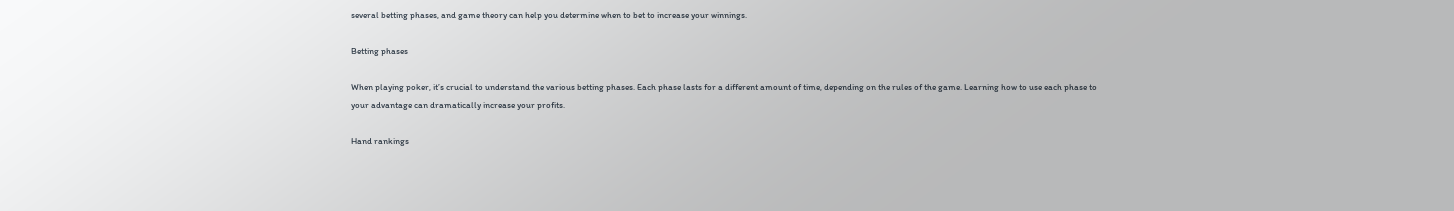several betting phases, and game theory can help you determine when to bet to increase your winnings.

Betting phases

When playing poker, it’s crucial to understand the various betting phases. Each phase lasts for a different amount of time, depending on the rules of the game. Learning how to use each phase to your advantage can dramatically increase your profits.

Hand rankings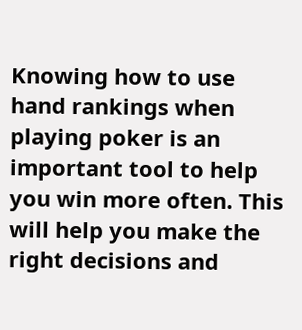Knowing how to use hand rankings when playing poker is an important tool to help you win more often. This will help you make the right decisions and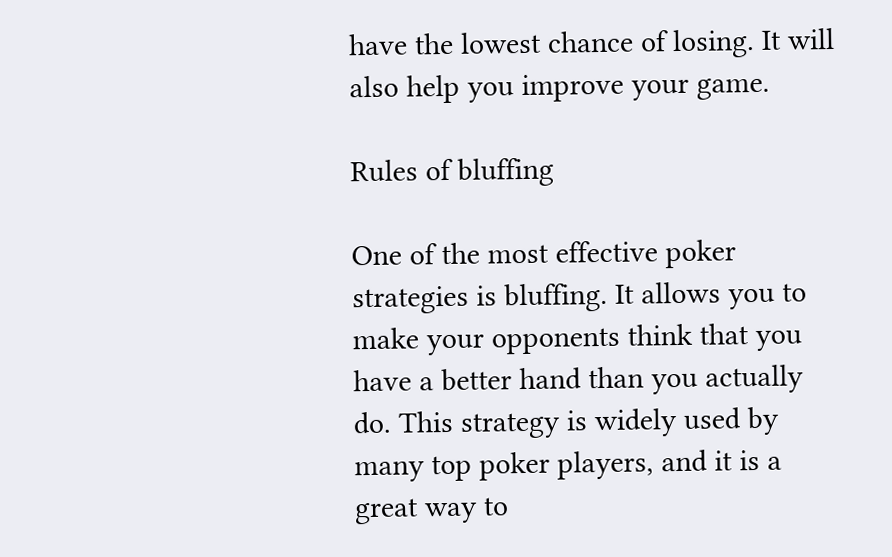have the lowest chance of losing. It will also help you improve your game.

Rules of bluffing

One of the most effective poker strategies is bluffing. It allows you to make your opponents think that you have a better hand than you actually do. This strategy is widely used by many top poker players, and it is a great way to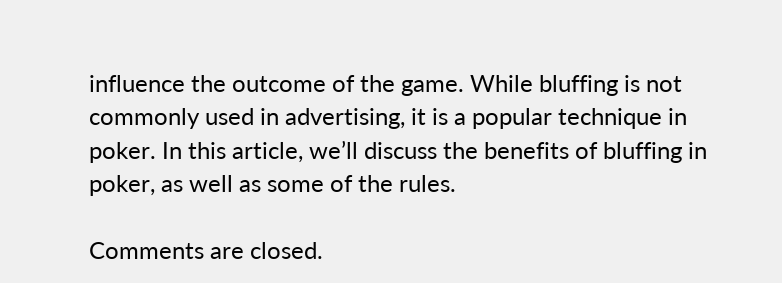influence the outcome of the game. While bluffing is not commonly used in advertising, it is a popular technique in poker. In this article, we’ll discuss the benefits of bluffing in poker, as well as some of the rules.

Comments are closed.